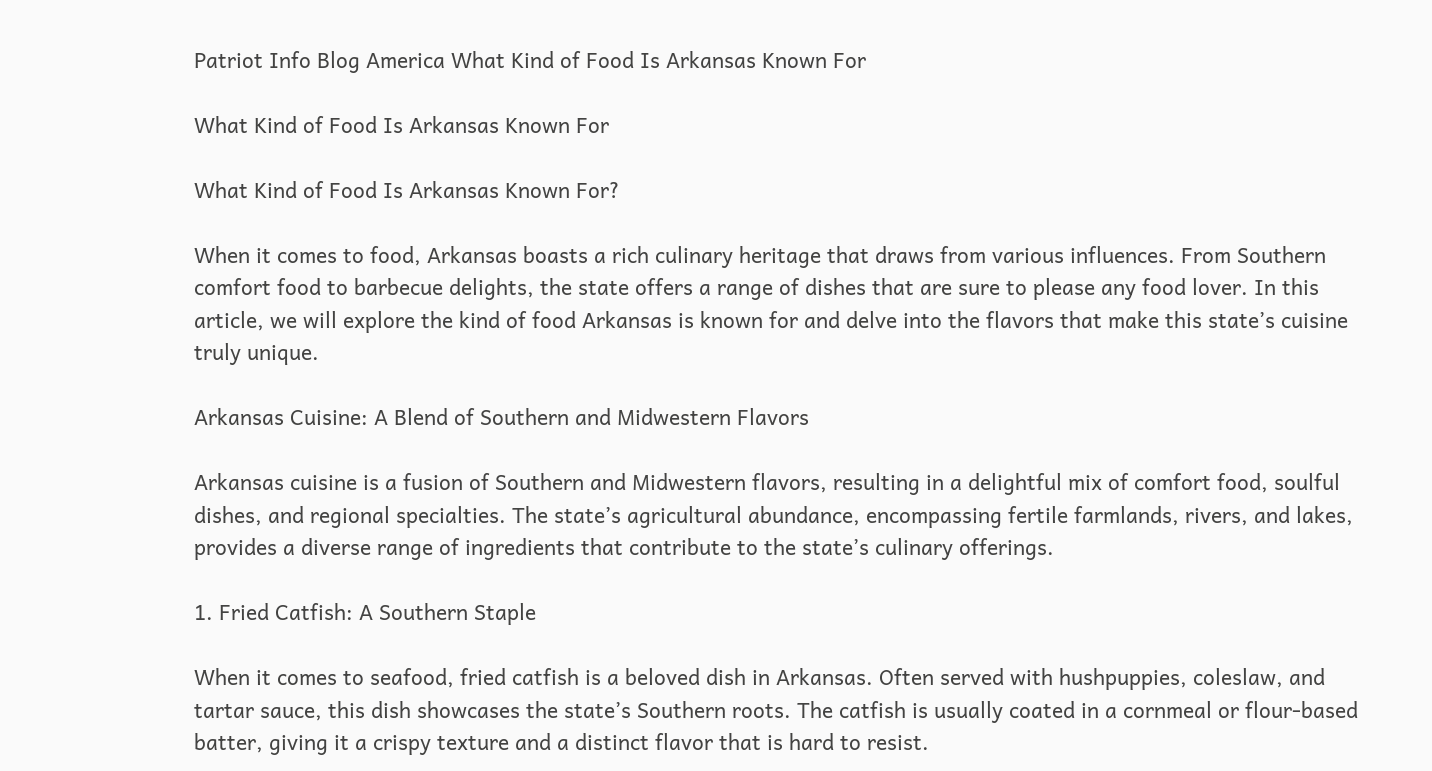Patriot Info Blog America What Kind of Food Is Arkansas Known For

What Kind of Food Is Arkansas Known For

What Kind of Food Is Arkansas Known For?

When it comes to food, Arkansas boasts a rich culinary heritage that draws from various influences. From Southern comfort food to barbecue delights, the state offers a range of dishes that are sure to please any food lover. In this article, we will explore the kind of food Arkansas is known for and delve into the flavors that make this state’s cuisine truly unique.

Arkansas Cuisine: A Blend of Southern and Midwestern Flavors

Arkansas cuisine is a fusion of Southern and Midwestern flavors, resulting in a delightful mix of comfort food, soulful dishes, and regional specialties. The state’s agricultural abundance, encompassing fertile farmlands, rivers, and lakes, provides a diverse range of ingredients that contribute to the state’s culinary offerings.

1. Fried Catfish: A Southern Staple

When it comes to seafood, fried catfish is a beloved dish in Arkansas. Often served with hushpuppies, coleslaw, and tartar sauce, this dish showcases the state’s Southern roots. The catfish is usually coated in a cornmeal or flour-based batter, giving it a crispy texture and a distinct flavor that is hard to resist.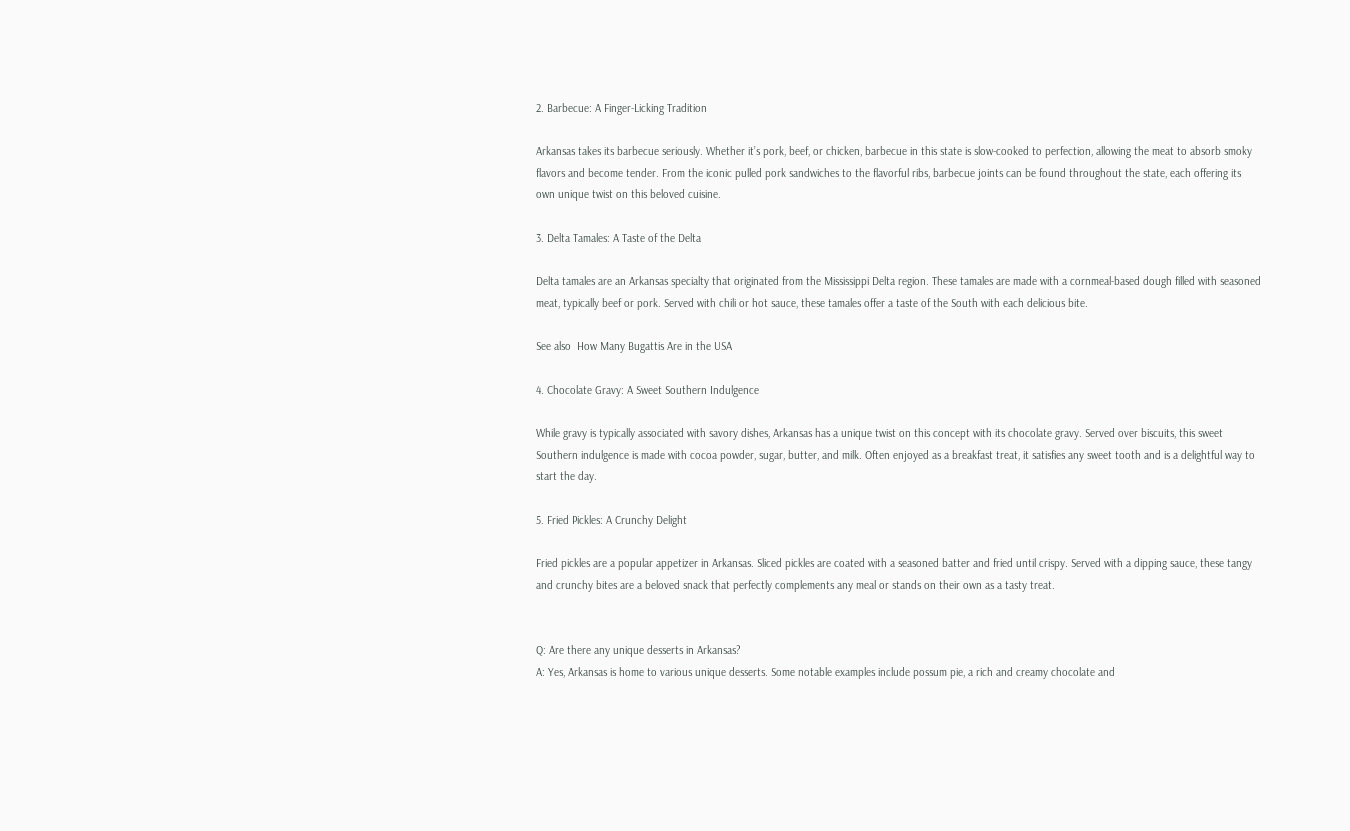2. Barbecue: A Finger-Licking Tradition

Arkansas takes its barbecue seriously. Whether it’s pork, beef, or chicken, barbecue in this state is slow-cooked to perfection, allowing the meat to absorb smoky flavors and become tender. From the iconic pulled pork sandwiches to the flavorful ribs, barbecue joints can be found throughout the state, each offering its own unique twist on this beloved cuisine.

3. Delta Tamales: A Taste of the Delta

Delta tamales are an Arkansas specialty that originated from the Mississippi Delta region. These tamales are made with a cornmeal-based dough filled with seasoned meat, typically beef or pork. Served with chili or hot sauce, these tamales offer a taste of the South with each delicious bite.

See also  How Many Bugattis Are in the USA

4. Chocolate Gravy: A Sweet Southern Indulgence

While gravy is typically associated with savory dishes, Arkansas has a unique twist on this concept with its chocolate gravy. Served over biscuits, this sweet Southern indulgence is made with cocoa powder, sugar, butter, and milk. Often enjoyed as a breakfast treat, it satisfies any sweet tooth and is a delightful way to start the day.

5. Fried Pickles: A Crunchy Delight

Fried pickles are a popular appetizer in Arkansas. Sliced pickles are coated with a seasoned batter and fried until crispy. Served with a dipping sauce, these tangy and crunchy bites are a beloved snack that perfectly complements any meal or stands on their own as a tasty treat.


Q: Are there any unique desserts in Arkansas?
A: Yes, Arkansas is home to various unique desserts. Some notable examples include possum pie, a rich and creamy chocolate and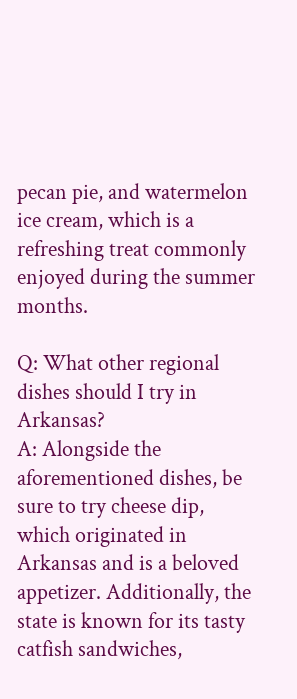pecan pie, and watermelon ice cream, which is a refreshing treat commonly enjoyed during the summer months.

Q: What other regional dishes should I try in Arkansas?
A: Alongside the aforementioned dishes, be sure to try cheese dip, which originated in Arkansas and is a beloved appetizer. Additionally, the state is known for its tasty catfish sandwiches,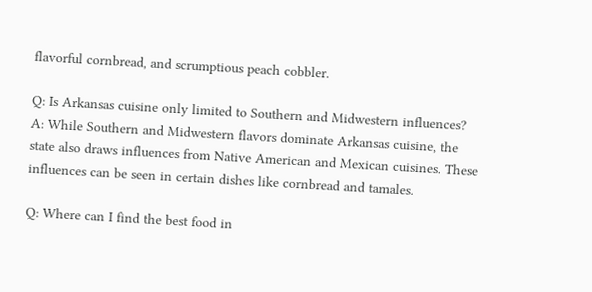flavorful cornbread, and scrumptious peach cobbler.

Q: Is Arkansas cuisine only limited to Southern and Midwestern influences?
A: While Southern and Midwestern flavors dominate Arkansas cuisine, the state also draws influences from Native American and Mexican cuisines. These influences can be seen in certain dishes like cornbread and tamales.

Q: Where can I find the best food in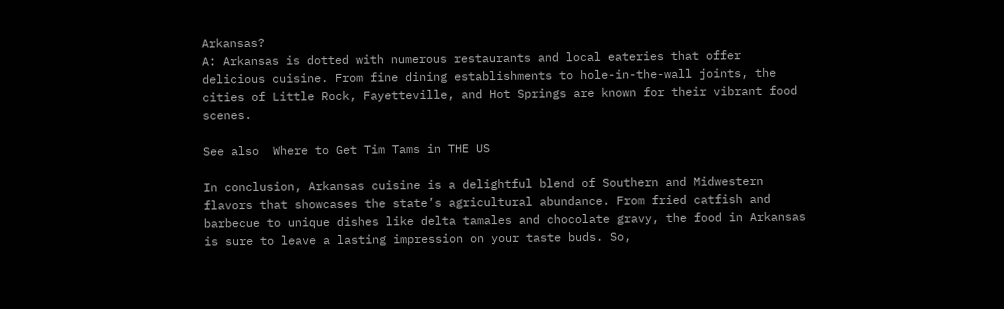Arkansas?
A: Arkansas is dotted with numerous restaurants and local eateries that offer delicious cuisine. From fine dining establishments to hole-in-the-wall joints, the cities of Little Rock, Fayetteville, and Hot Springs are known for their vibrant food scenes.

See also  Where to Get Tim Tams in THE US

In conclusion, Arkansas cuisine is a delightful blend of Southern and Midwestern flavors that showcases the state’s agricultural abundance. From fried catfish and barbecue to unique dishes like delta tamales and chocolate gravy, the food in Arkansas is sure to leave a lasting impression on your taste buds. So,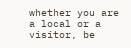whether you are a local or a visitor, be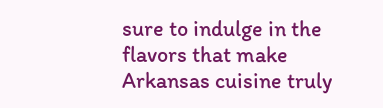sure to indulge in the flavors that make Arkansas cuisine truly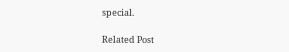special.

Related Post